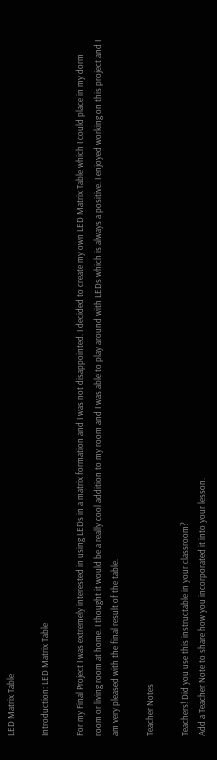LED Matrix Table

Introduction: LED Matrix Table

For my Final Project I was extremely interested in using LEDs in a matrix formation and I was not disappointed. I decided to create my own LED Matrix Table which I could place in my dorm room or living room at home. I thought it would be a really cool addition to my room and I was able to play around with LEDs which is always a positive. I enjoyed working on this project and I am very pleased with the final result of the table.

Teacher Notes

Teachers! Did you use this instructable in your classroom?
Add a Teacher Note to share how you incorporated it into your lesson.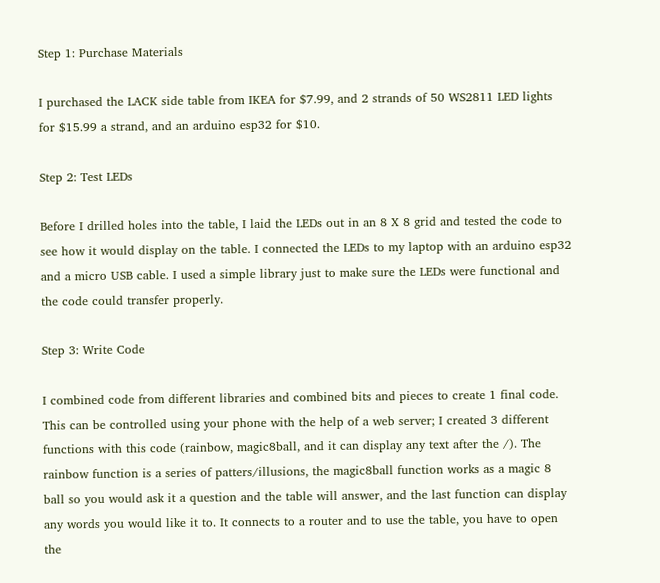Step 1: Purchase Materials

I purchased the LACK side table from IKEA for $7.99, and 2 strands of 50 WS2811 LED lights for $15.99 a strand, and an arduino esp32 for $10.

Step 2: Test LEDs

Before I drilled holes into the table, I laid the LEDs out in an 8 X 8 grid and tested the code to see how it would display on the table. I connected the LEDs to my laptop with an arduino esp32 and a micro USB cable. I used a simple library just to make sure the LEDs were functional and the code could transfer properly.

Step 3: Write Code

I combined code from different libraries and combined bits and pieces to create 1 final code. This can be controlled using your phone with the help of a web server; I created 3 different functions with this code (rainbow, magic8ball, and it can display any text after the /). The rainbow function is a series of patters/illusions, the magic8ball function works as a magic 8 ball so you would ask it a question and the table will answer, and the last function can display any words you would like it to. It connects to a router and to use the table, you have to open the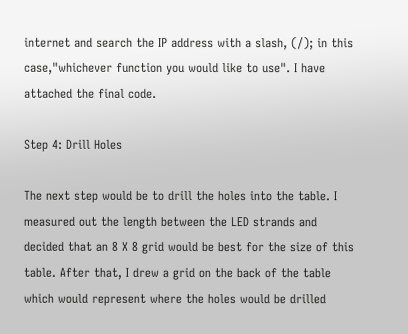internet and search the IP address with a slash, (/); in this case,"whichever function you would like to use". I have attached the final code.

Step 4: Drill Holes

The next step would be to drill the holes into the table. I measured out the length between the LED strands and decided that an 8 X 8 grid would be best for the size of this table. After that, I drew a grid on the back of the table which would represent where the holes would be drilled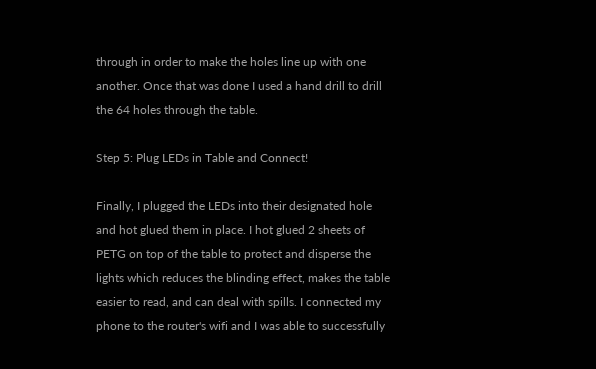through in order to make the holes line up with one another. Once that was done I used a hand drill to drill the 64 holes through the table.

Step 5: Plug LEDs in Table and Connect!

Finally, I plugged the LEDs into their designated hole and hot glued them in place. I hot glued 2 sheets of PETG on top of the table to protect and disperse the lights which reduces the blinding effect, makes the table easier to read, and can deal with spills. I connected my phone to the router's wifi and I was able to successfully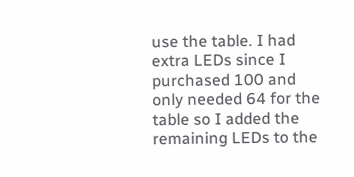use the table. I had extra LEDs since I purchased 100 and only needed 64 for the table so I added the remaining LEDs to the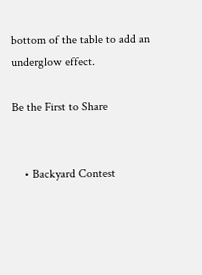bottom of the table to add an underglow effect.

Be the First to Share


    • Backyard Contest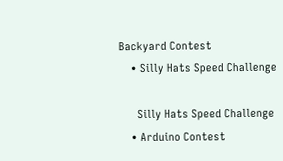Backyard Contest
    • Silly Hats Speed Challenge

      Silly Hats Speed Challenge
    • Arduino Contest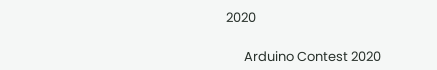2020

      Arduino Contest 2020